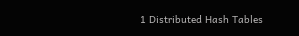1 Distributed Hash Tables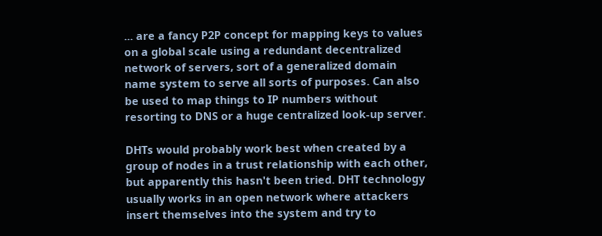... are a fancy P2P concept for mapping keys to values on a global scale using a redundant decentralized network of servers, sort of a generalized domain name system to serve all sorts of purposes. Can also be used to map things to IP numbers without resorting to DNS or a huge centralized look-up server.

DHTs would probably work best when created by a group of nodes in a trust relationship with each other, but apparently this hasn't been tried. DHT technology usually works in an open network where attackers insert themselves into the system and try to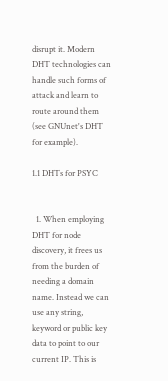disrupt it. Modern DHT technologies can handle such forms of attack and learn to route around them (see GNUnet's DHT for example).

1.1 DHTs for PSYC


  1. When employing DHT for node discovery, it frees us from the burden of needing a domain name. Instead we can use any string, keyword or public key data to point to our current IP. This is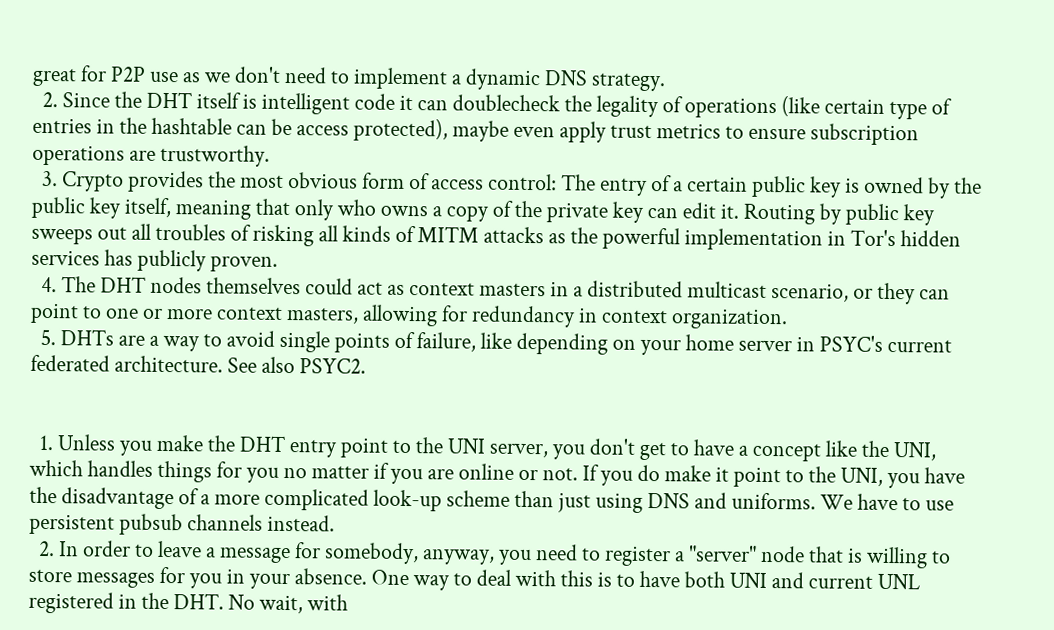great for P2P use as we don't need to implement a dynamic DNS strategy.
  2. Since the DHT itself is intelligent code it can doublecheck the legality of operations (like certain type of entries in the hashtable can be access protected), maybe even apply trust metrics to ensure subscription operations are trustworthy.
  3. Crypto provides the most obvious form of access control: The entry of a certain public key is owned by the public key itself, meaning that only who owns a copy of the private key can edit it. Routing by public key sweeps out all troubles of risking all kinds of MITM attacks as the powerful implementation in Tor's hidden services has publicly proven.
  4. The DHT nodes themselves could act as context masters in a distributed multicast scenario, or they can point to one or more context masters, allowing for redundancy in context organization.
  5. DHTs are a way to avoid single points of failure, like depending on your home server in PSYC's current federated architecture. See also PSYC2.


  1. Unless you make the DHT entry point to the UNI server, you don't get to have a concept like the UNI, which handles things for you no matter if you are online or not. If you do make it point to the UNI, you have the disadvantage of a more complicated look-up scheme than just using DNS and uniforms. We have to use persistent pubsub channels instead.
  2. In order to leave a message for somebody, anyway, you need to register a "server" node that is willing to store messages for you in your absence. One way to deal with this is to have both UNI and current UNL registered in the DHT. No wait, with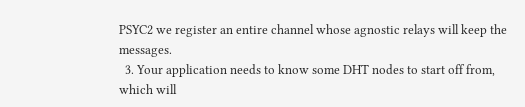PSYC2 we register an entire channel whose agnostic relays will keep the messages.
  3. Your application needs to know some DHT nodes to start off from, which will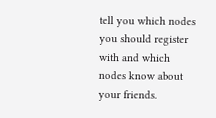tell you which nodes you should register with and which nodes know about your friends.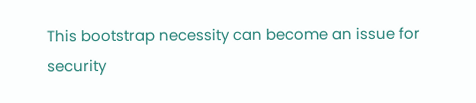This bootstrap necessity can become an issue for security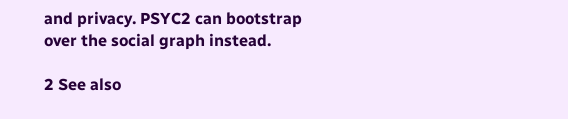and privacy. PSYC2 can bootstrap over the social graph instead.

2 See also